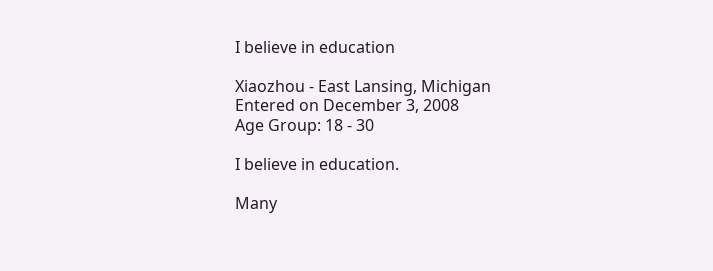I believe in education

Xiaozhou - East Lansing, Michigan
Entered on December 3, 2008
Age Group: 18 - 30

I believe in education.

Many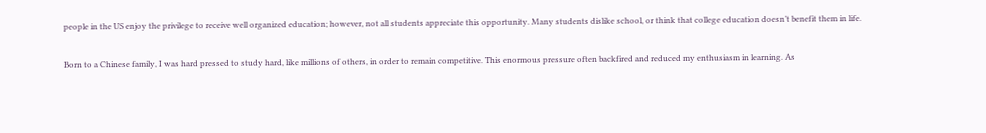people in the US enjoy the privilege to receive well organized education; however, not all students appreciate this opportunity. Many students dislike school, or think that college education doesn’t benefit them in life.

Born to a Chinese family, I was hard pressed to study hard, like millions of others, in order to remain competitive. This enormous pressure often backfired and reduced my enthusiasm in learning. As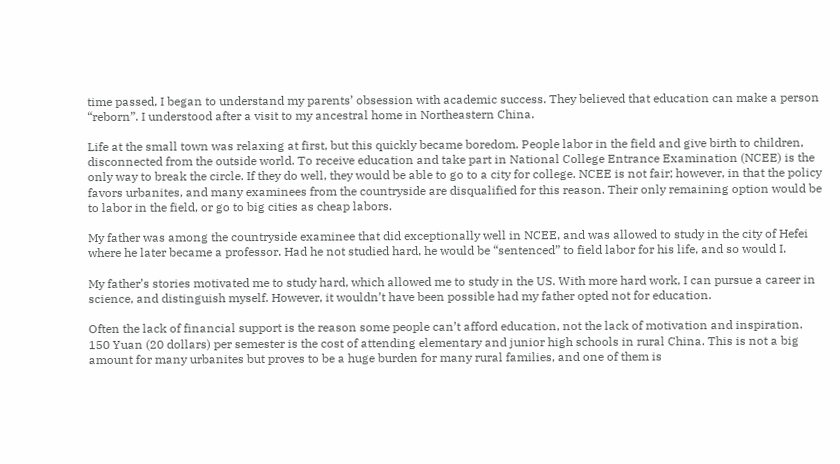time passed, I began to understand my parents’ obsession with academic success. They believed that education can make a person “reborn”. I understood after a visit to my ancestral home in Northeastern China.

Life at the small town was relaxing at first, but this quickly became boredom. People labor in the field and give birth to children, disconnected from the outside world. To receive education and take part in National College Entrance Examination (NCEE) is the only way to break the circle. If they do well, they would be able to go to a city for college. NCEE is not fair; however, in that the policy favors urbanites, and many examinees from the countryside are disqualified for this reason. Their only remaining option would be to labor in the field, or go to big cities as cheap labors.

My father was among the countryside examinee that did exceptionally well in NCEE, and was allowed to study in the city of Hefei where he later became a professor. Had he not studied hard, he would be “sentenced” to field labor for his life, and so would I.

My father’s stories motivated me to study hard, which allowed me to study in the US. With more hard work, I can pursue a career in science, and distinguish myself. However, it wouldn’t have been possible had my father opted not for education.

Often the lack of financial support is the reason some people can’t afford education, not the lack of motivation and inspiration. 150 Yuan (20 dollars) per semester is the cost of attending elementary and junior high schools in rural China. This is not a big amount for many urbanites but proves to be a huge burden for many rural families, and one of them is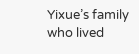Yixue’s family who lived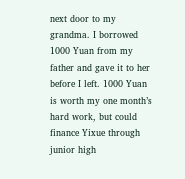next door to my grandma. I borrowed 1000 Yuan from my father and gave it to her before I left. 1000 Yuan is worth my one month’s hard work, but could finance Yixue through junior high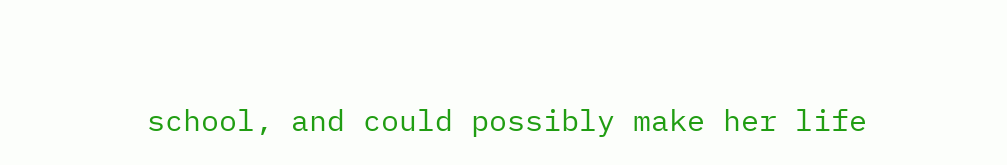school, and could possibly make her life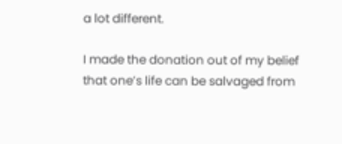a lot different.

I made the donation out of my belief that one’s life can be salvaged from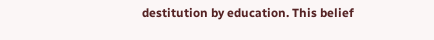destitution by education. This belief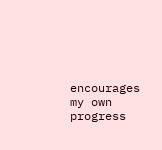encourages my own progress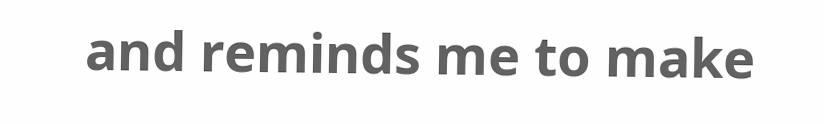and reminds me to make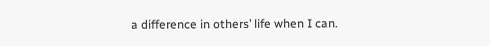a difference in others’ life when I can.